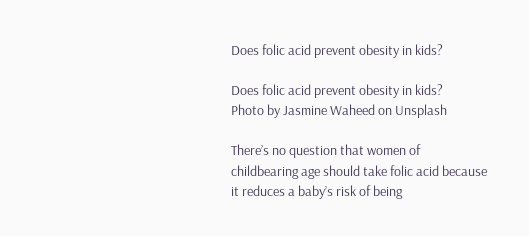Does folic acid prevent obesity in kids?

Does folic acid prevent obesity in kids?
Photo by Jasmine Waheed on Unsplash

There’s no question that women of childbearing age should take folic acid because it reduces a baby’s risk of being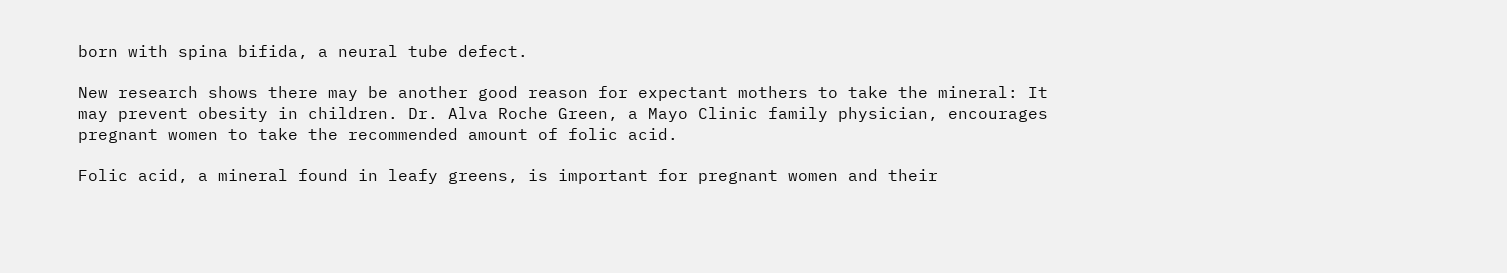born with spina bifida, a neural tube defect.

New research shows there may be another good reason for expectant mothers to take the mineral: It may prevent obesity in children. Dr. Alva Roche Green, a Mayo Clinic family physician, encourages pregnant women to take the recommended amount of folic acid.

Folic acid, a mineral found in leafy greens, is important for pregnant women and their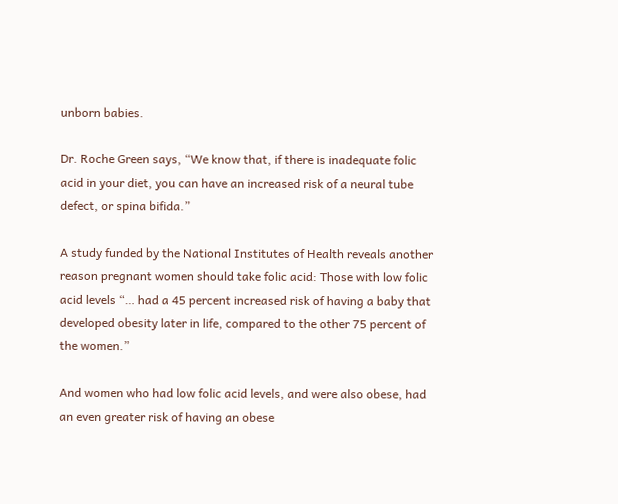unborn babies.

Dr. Roche Green says, “We know that, if there is inadequate folic acid in your diet, you can have an increased risk of a neural tube defect, or spina bifida.”

A study funded by the National Institutes of Health reveals another reason pregnant women should take folic acid: Those with low folic acid levels “… had a 45 percent increased risk of having a baby that developed obesity later in life, compared to the other 75 percent of the women.”

And women who had low folic acid levels, and were also obese, had an even greater risk of having an obese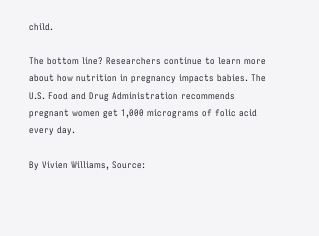child.

The bottom line? Researchers continue to learn more about how nutrition in pregnancy impacts babies. The U.S. Food and Drug Administration recommends pregnant women get 1,000 micrograms of folic acid every day.

By Vivien Williams, Source: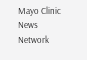Mayo Clinic News Network